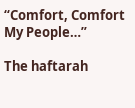“Comfort, Comfort My People…”

The haftarah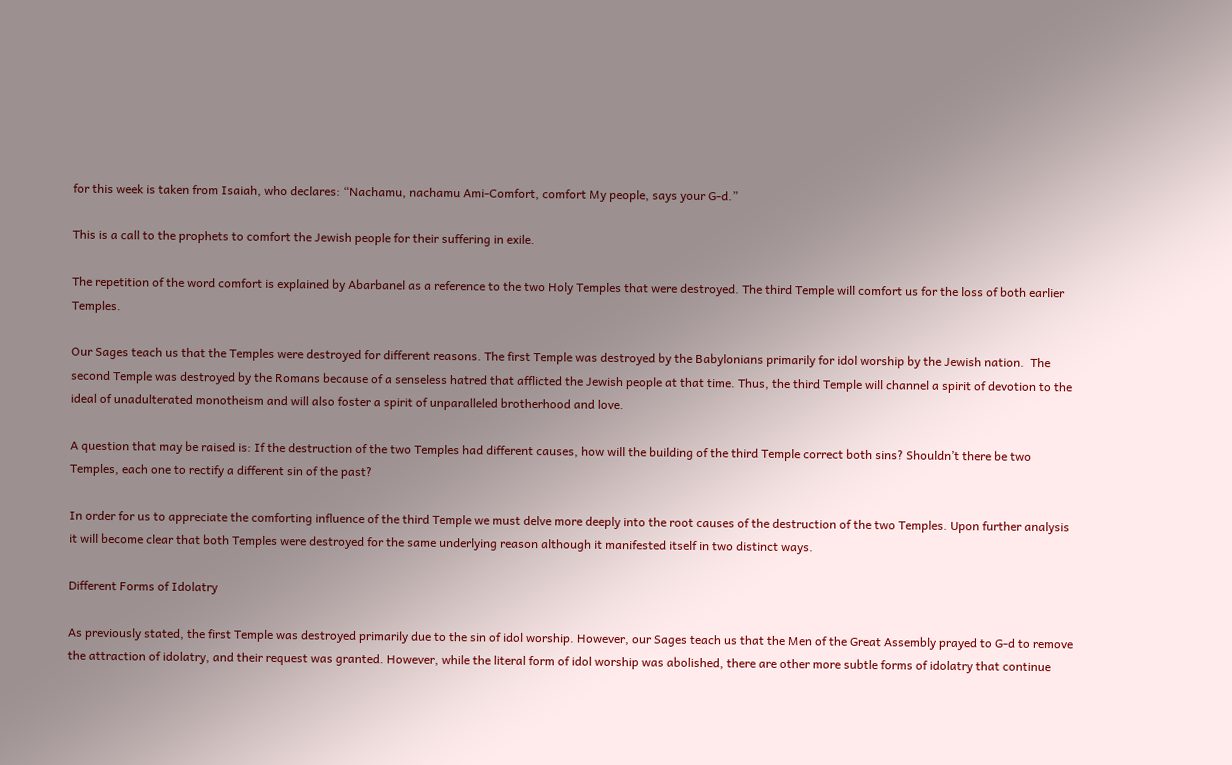for this week is taken from Isaiah, who declares: “Nachamu, nachamu Ami-Comfort, comfort My people, says your G-d.”

This is a call to the prophets to comfort the Jewish people for their suffering in exile.

The repetition of the word comfort is explained by Abarbanel as a reference to the two Holy Temples that were destroyed. The third Temple will comfort us for the loss of both earlier Temples.

Our Sages teach us that the Temples were destroyed for different reasons. The first Temple was destroyed by the Babylonians primarily for idol worship by the Jewish nation.  The second Temple was destroyed by the Romans because of a senseless hatred that afflicted the Jewish people at that time. Thus, the third Temple will channel a spirit of devotion to the ideal of unadulterated monotheism and will also foster a spirit of unparalleled brotherhood and love.

A question that may be raised is: If the destruction of the two Temples had different causes, how will the building of the third Temple correct both sins? Shouldn’t there be two Temples, each one to rectify a different sin of the past?

In order for us to appreciate the comforting influence of the third Temple we must delve more deeply into the root causes of the destruction of the two Temples. Upon further analysis it will become clear that both Temples were destroyed for the same underlying reason although it manifested itself in two distinct ways.

Different Forms of Idolatry

As previously stated, the first Temple was destroyed primarily due to the sin of idol worship. However, our Sages teach us that the Men of the Great Assembly prayed to G-d to remove the attraction of idolatry, and their request was granted. However, while the literal form of idol worship was abolished, there are other more subtle forms of idolatry that continue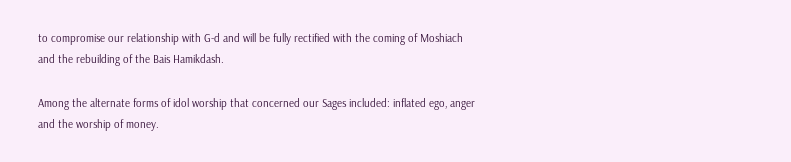to compromise our relationship with G-d and will be fully rectified with the coming of Moshiach and the rebuilding of the Bais Hamikdash.

Among the alternate forms of idol worship that concerned our Sages included: inflated ego, anger and the worship of money.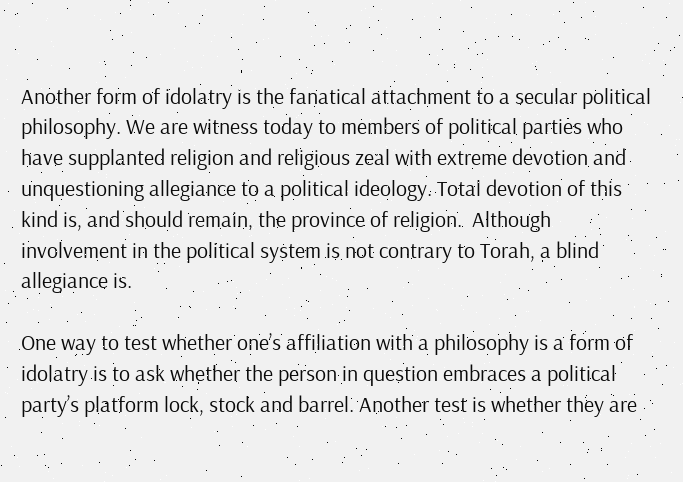Another form of idolatry is the fanatical attachment to a secular political philosophy. We are witness today to members of political parties who have supplanted religion and religious zeal with extreme devotion and unquestioning allegiance to a political ideology. Total devotion of this kind is, and should remain, the province of religion.  Although involvement in the political system is not contrary to Torah, a blind allegiance is.

One way to test whether one’s affiliation with a philosophy is a form of idolatry is to ask whether the person in question embraces a political party’s platform lock, stock and barrel. Another test is whether they are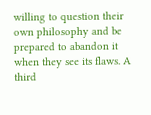willing to question their own philosophy and be prepared to abandon it when they see its flaws. A third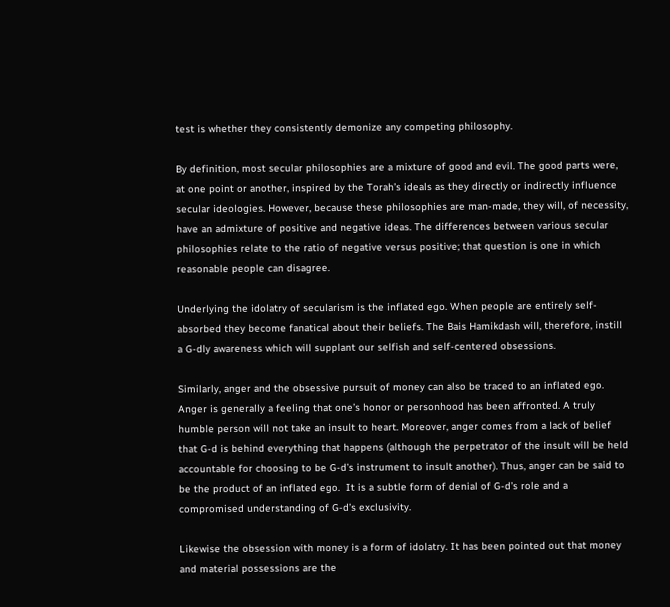test is whether they consistently demonize any competing philosophy.

By definition, most secular philosophies are a mixture of good and evil. The good parts were, at one point or another, inspired by the Torah’s ideals as they directly or indirectly influence secular ideologies. However, because these philosophies are man-made, they will, of necessity, have an admixture of positive and negative ideas. The differences between various secular philosophies relate to the ratio of negative versus positive; that question is one in which reasonable people can disagree.

Underlying the idolatry of secularism is the inflated ego. When people are entirely self-absorbed they become fanatical about their beliefs. The Bais Hamikdash will, therefore, instill a G-dly awareness which will supplant our selfish and self-centered obsessions.

Similarly, anger and the obsessive pursuit of money can also be traced to an inflated ego. Anger is generally a feeling that one’s honor or personhood has been affronted. A truly humble person will not take an insult to heart. Moreover, anger comes from a lack of belief that G-d is behind everything that happens (although the perpetrator of the insult will be held accountable for choosing to be G-d’s instrument to insult another). Thus, anger can be said to be the product of an inflated ego.  It is a subtle form of denial of G-d’s role and a compromised understanding of G-d’s exclusivity.

Likewise the obsession with money is a form of idolatry. It has been pointed out that money and material possessions are the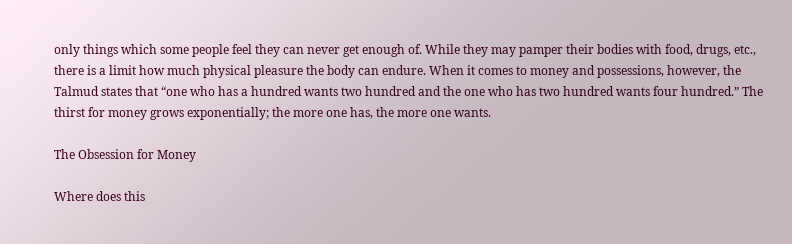only things which some people feel they can never get enough of. While they may pamper their bodies with food, drugs, etc., there is a limit how much physical pleasure the body can endure. When it comes to money and possessions, however, the Talmud states that “one who has a hundred wants two hundred and the one who has two hundred wants four hundred.” The thirst for money grows exponentially; the more one has, the more one wants.

The Obsession for Money

Where does this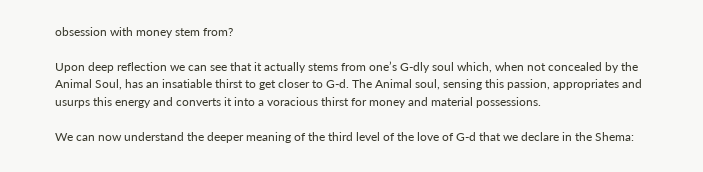obsession with money stem from?

Upon deep reflection we can see that it actually stems from one’s G-dly soul which, when not concealed by the Animal Soul, has an insatiable thirst to get closer to G-d. The Animal soul, sensing this passion, appropriates and usurps this energy and converts it into a voracious thirst for money and material possessions.

We can now understand the deeper meaning of the third level of the love of G-d that we declare in the Shema: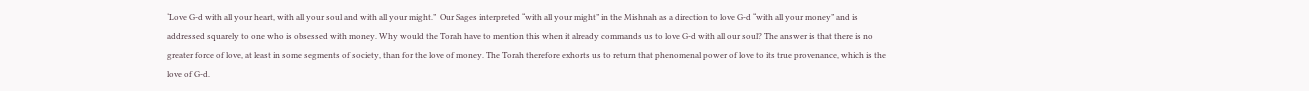‘Love G-d with all your heart, with all your soul and with all your might.”  Our Sages interpreted “with all your might” in the Mishnah as a direction to love G-d “with all your money” and is addressed squarely to one who is obsessed with money. Why would the Torah have to mention this when it already commands us to love G-d with all our soul? The answer is that there is no greater force of love, at least in some segments of society, than for the love of money. The Torah therefore exhorts us to return that phenomenal power of love to its true provenance, which is the love of G-d.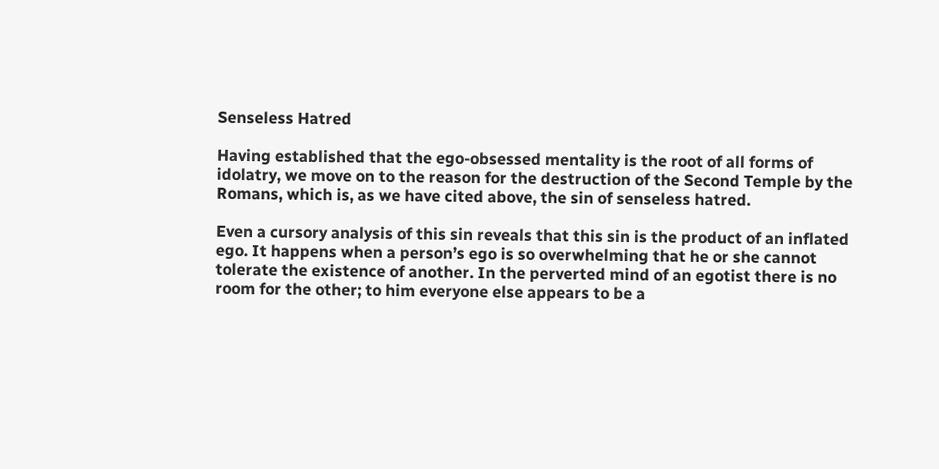Senseless Hatred

Having established that the ego-obsessed mentality is the root of all forms of idolatry, we move on to the reason for the destruction of the Second Temple by the Romans, which is, as we have cited above, the sin of senseless hatred.

Even a cursory analysis of this sin reveals that this sin is the product of an inflated ego. It happens when a person’s ego is so overwhelming that he or she cannot tolerate the existence of another. In the perverted mind of an egotist there is no room for the other; to him everyone else appears to be a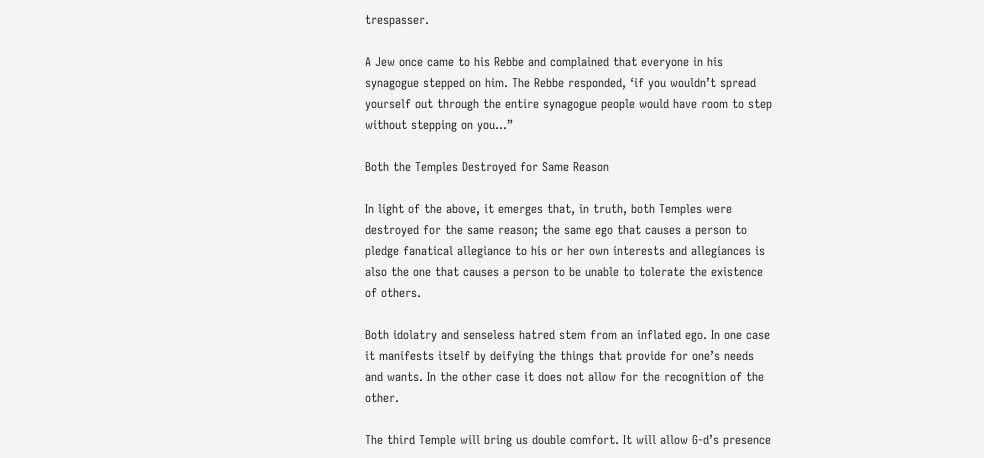trespasser.

A Jew once came to his Rebbe and complained that everyone in his synagogue stepped on him. The Rebbe responded, ‘if you wouldn’t spread yourself out through the entire synagogue people would have room to step without stepping on you…”

Both the Temples Destroyed for Same Reason

In light of the above, it emerges that, in truth, both Temples were destroyed for the same reason; the same ego that causes a person to pledge fanatical allegiance to his or her own interests and allegiances is also the one that causes a person to be unable to tolerate the existence of others.

Both idolatry and senseless hatred stem from an inflated ego. In one case it manifests itself by deifying the things that provide for one’s needs and wants. In the other case it does not allow for the recognition of the other.

The third Temple will bring us double comfort. It will allow G-d’s presence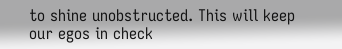to shine unobstructed. This will keep our egos in check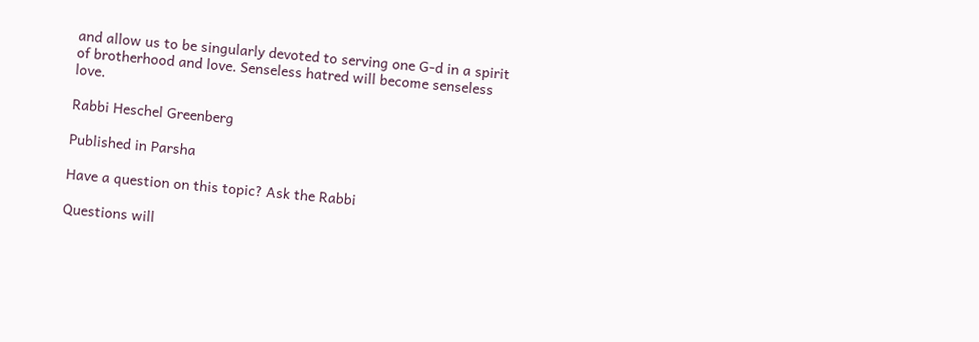and allow us to be singularly devoted to serving one G-d in a spirit of brotherhood and love. Senseless hatred will become senseless love.

Rabbi Heschel Greenberg

Published in Parsha

Have a question on this topic? Ask the Rabbi

Questions will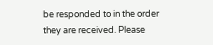be responded to in the order they are received. Please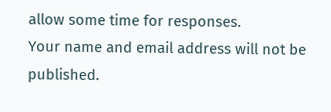allow some time for responses.
Your name and email address will not be published.